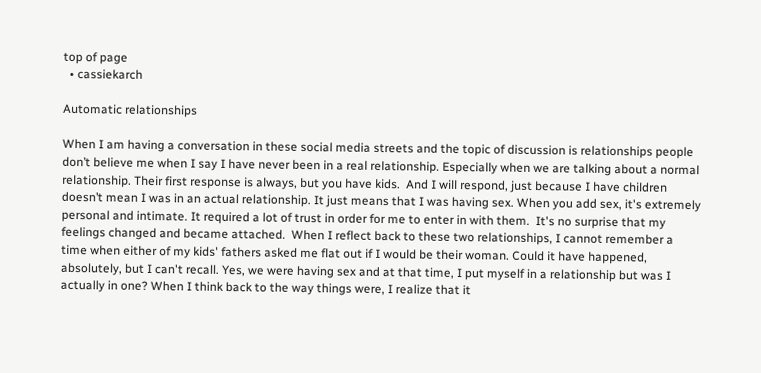top of page
  • cassiekarch

Automatic relationships

When I am having a conversation in these social media streets and the topic of discussion is relationships people don’t believe me when I say I have never been in a real relationship. Especially when we are talking about a normal relationship. Their first response is always, but you have kids.  And I will respond, just because I have children doesn’t mean I was in an actual relationship. It just means that I was having sex. When you add sex, it's extremely personal and intimate. It required a lot of trust in order for me to enter in with them.  It's no surprise that my feelings changed and became attached.  When I reflect back to these two relationships, I cannot remember a time when either of my kids' fathers asked me flat out if I would be their woman. Could it have happened, absolutely, but I can't recall. Yes, we were having sex and at that time, I put myself in a relationship but was I actually in one? When I think back to the way things were, I realize that it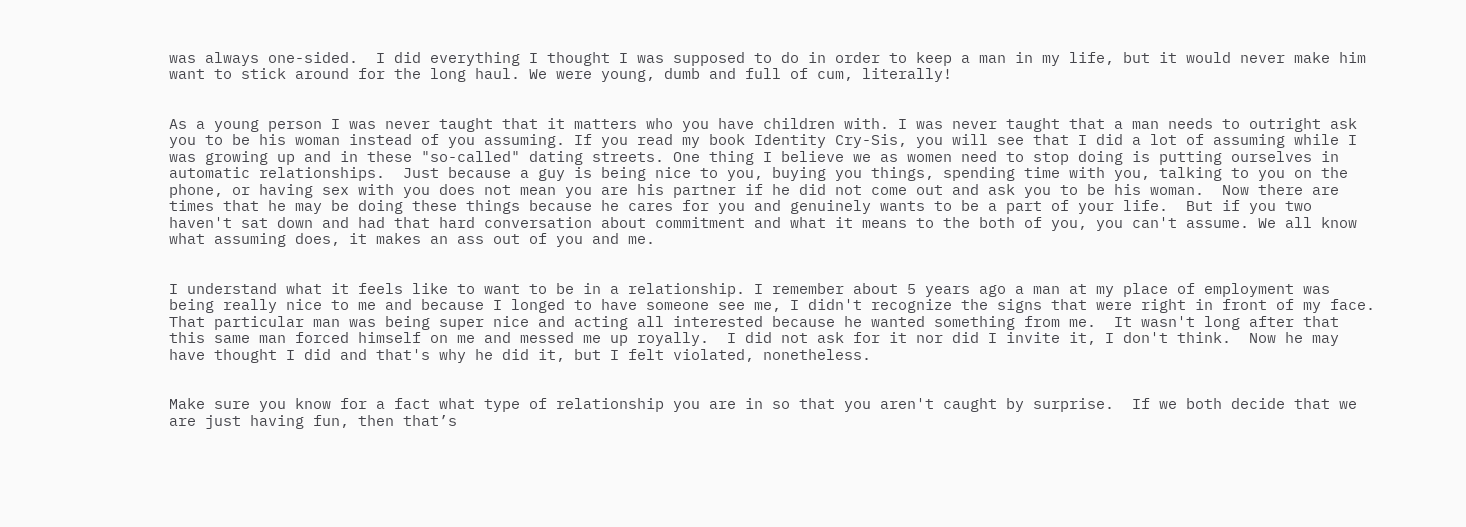was always one-sided.  I did everything I thought I was supposed to do in order to keep a man in my life, but it would never make him want to stick around for the long haul. We were young, dumb and full of cum, literally!


As a young person I was never taught that it matters who you have children with. I was never taught that a man needs to outright ask you to be his woman instead of you assuming. If you read my book Identity Cry-Sis, you will see that I did a lot of assuming while I was growing up and in these "so-called" dating streets. One thing I believe we as women need to stop doing is putting ourselves in automatic relationships.  Just because a guy is being nice to you, buying you things, spending time with you, talking to you on the phone, or having sex with you does not mean you are his partner if he did not come out and ask you to be his woman.  Now there are times that he may be doing these things because he cares for you and genuinely wants to be a part of your life.  But if you two haven't sat down and had that hard conversation about commitment and what it means to the both of you, you can't assume. We all know what assuming does, it makes an ass out of you and me.


I understand what it feels like to want to be in a relationship. I remember about 5 years ago a man at my place of employment was being really nice to me and because I longed to have someone see me, I didn't recognize the signs that were right in front of my face.  That particular man was being super nice and acting all interested because he wanted something from me.  It wasn't long after that this same man forced himself on me and messed me up royally.  I did not ask for it nor did I invite it, I don't think.  Now he may have thought I did and that's why he did it, but I felt violated, nonetheless.


Make sure you know for a fact what type of relationship you are in so that you aren't caught by surprise.  If we both decide that we are just having fun, then that’s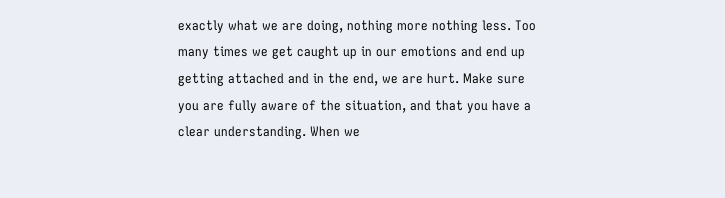exactly what we are doing, nothing more nothing less. Too many times we get caught up in our emotions and end up getting attached and in the end, we are hurt. Make sure you are fully aware of the situation, and that you have a clear understanding. When we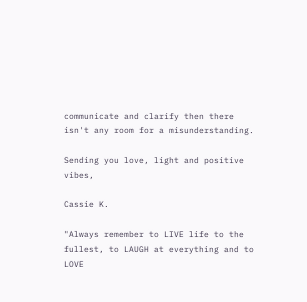communicate and clarify then there isn't any room for a misunderstanding.

Sending you love, light and positive vibes,

Cassie K.

"Always remember to LIVE life to the fullest, to LAUGH at everything and to LOVE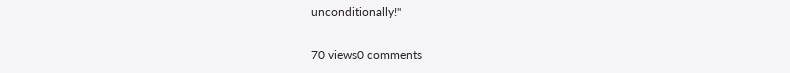unconditionally!"

70 views0 comments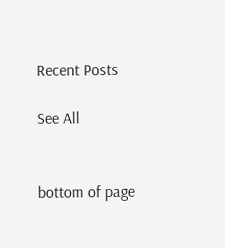Recent Posts

See All


bottom of page